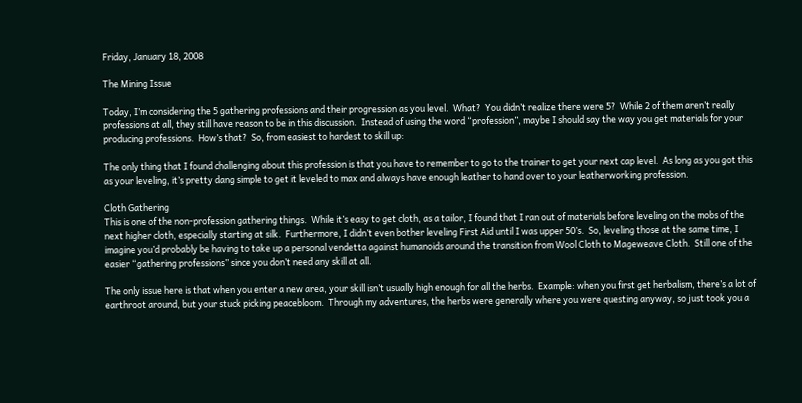Friday, January 18, 2008

The Mining Issue

Today, I’m considering the 5 gathering professions and their progression as you level.  What?  You didn’t realize there were 5?  While 2 of them aren’t really professions at all, they still have reason to be in this discussion.  Instead of using the word “profession”, maybe I should say the way you get materials for your producing professions.  How’s that?  So, from easiest to hardest to skill up:

The only thing that I found challenging about this profession is that you have to remember to go to the trainer to get your next cap level.  As long as you got this as your leveling, it’s pretty dang simple to get it leveled to max and always have enough leather to hand over to your leatherworking profession.

Cloth Gathering
This is one of the non-profession gathering things.  While it’s easy to get cloth, as a tailor, I found that I ran out of materials before leveling on the mobs of the next higher cloth, especially starting at silk.  Furthermore, I didn’t even bother leveling First Aid until I was upper 50’s.  So, leveling those at the same time, I imagine you’d probably be having to take up a personal vendetta against humanoids around the transition from Wool Cloth to Mageweave Cloth.  Still one of the easier “gathering professions” since you don’t need any skill at all.

The only issue here is that when you enter a new area, your skill isn’t usually high enough for all the herbs.  Example: when you first get herbalism, there’s a lot of earthroot around, but your stuck picking peacebloom.  Through my adventures, the herbs were generally where you were questing anyway, so just took you a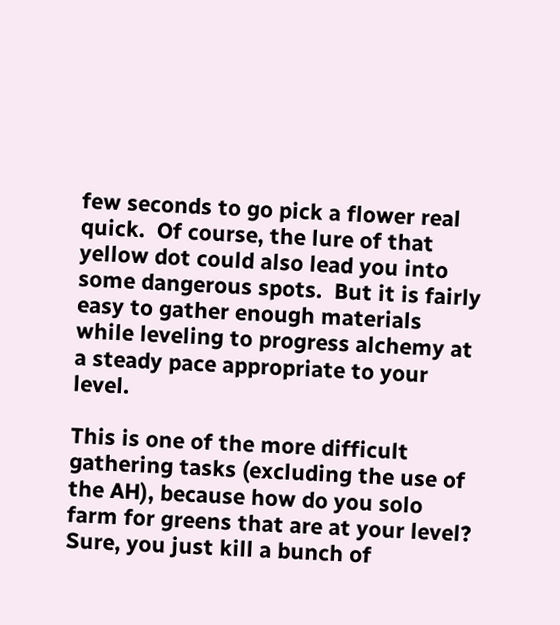few seconds to go pick a flower real quick.  Of course, the lure of that yellow dot could also lead you into some dangerous spots.  But it is fairly easy to gather enough materials while leveling to progress alchemy at a steady pace appropriate to your level.

This is one of the more difficult gathering tasks (excluding the use of the AH), because how do you solo farm for greens that are at your level?  Sure, you just kill a bunch of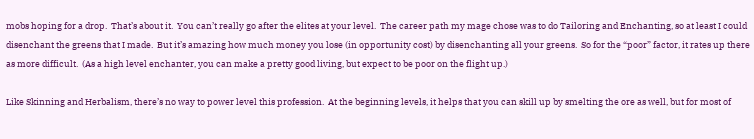mobs hoping for a drop.  That’s about it.  You can’t really go after the elites at your level.  The career path my mage chose was to do Tailoring and Enchanting, so at least I could disenchant the greens that I made.  But it’s amazing how much money you lose (in opportunity cost) by disenchanting all your greens.  So for the “poor” factor, it rates up there as more difficult.  (As a high level enchanter, you can make a pretty good living, but expect to be poor on the flight up.)

Like Skinning and Herbalism, there’s no way to power level this profession.  At the beginning levels, it helps that you can skill up by smelting the ore as well, but for most of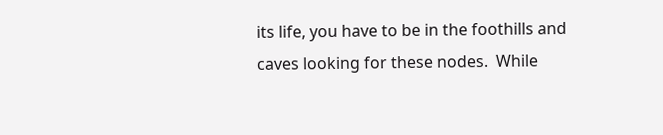its life, you have to be in the foothills and caves looking for these nodes.  While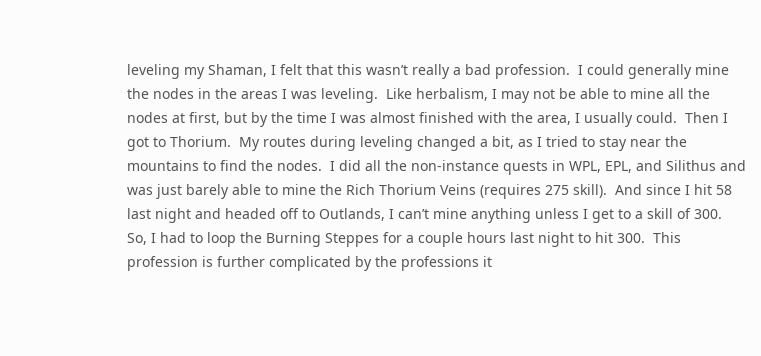leveling my Shaman, I felt that this wasn’t really a bad profession.  I could generally mine the nodes in the areas I was leveling.  Like herbalism, I may not be able to mine all the nodes at first, but by the time I was almost finished with the area, I usually could.  Then I got to Thorium.  My routes during leveling changed a bit, as I tried to stay near the mountains to find the nodes.  I did all the non-instance quests in WPL, EPL, and Silithus and was just barely able to mine the Rich Thorium Veins (requires 275 skill).  And since I hit 58 last night and headed off to Outlands, I can’t mine anything unless I get to a skill of 300.  So, I had to loop the Burning Steppes for a couple hours last night to hit 300.  This profession is further complicated by the professions it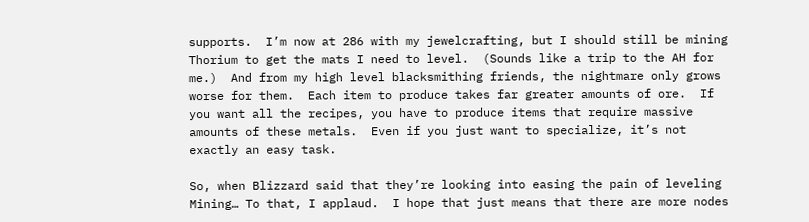supports.  I’m now at 286 with my jewelcrafting, but I should still be mining Thorium to get the mats I need to level.  (Sounds like a trip to the AH for me.)  And from my high level blacksmithing friends, the nightmare only grows worse for them.  Each item to produce takes far greater amounts of ore.  If you want all the recipes, you have to produce items that require massive amounts of these metals.  Even if you just want to specialize, it’s not exactly an easy task.

So, when Blizzard said that they’re looking into easing the pain of leveling Mining… To that, I applaud.  I hope that just means that there are more nodes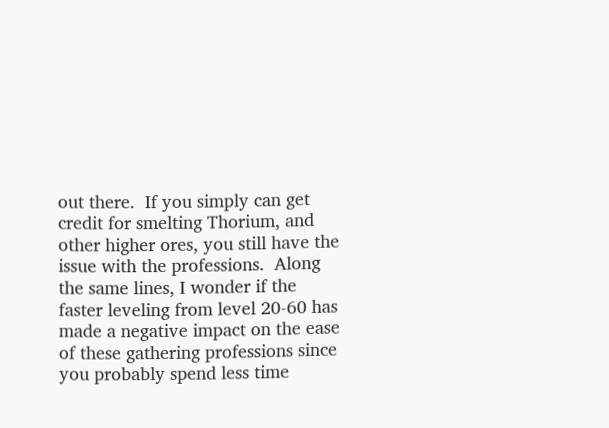out there.  If you simply can get credit for smelting Thorium, and other higher ores, you still have the issue with the professions.  Along the same lines, I wonder if the faster leveling from level 20-60 has made a negative impact on the ease of these gathering professions since you probably spend less time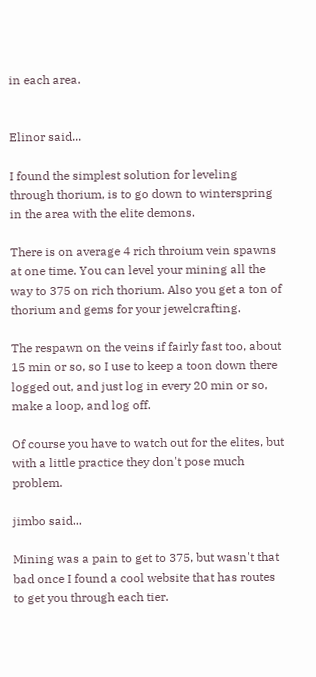in each area.


Elinor said...

I found the simplest solution for leveling through thorium, is to go down to winterspring in the area with the elite demons.

There is on average 4 rich throium vein spawns at one time. You can level your mining all the way to 375 on rich thorium. Also you get a ton of thorium and gems for your jewelcrafting.

The respawn on the veins if fairly fast too, about 15 min or so, so I use to keep a toon down there logged out, and just log in every 20 min or so, make a loop, and log off.

Of course you have to watch out for the elites, but with a little practice they don't pose much problem.

jimbo said...

Mining was a pain to get to 375, but wasn't that bad once I found a cool website that has routes to get you through each tier.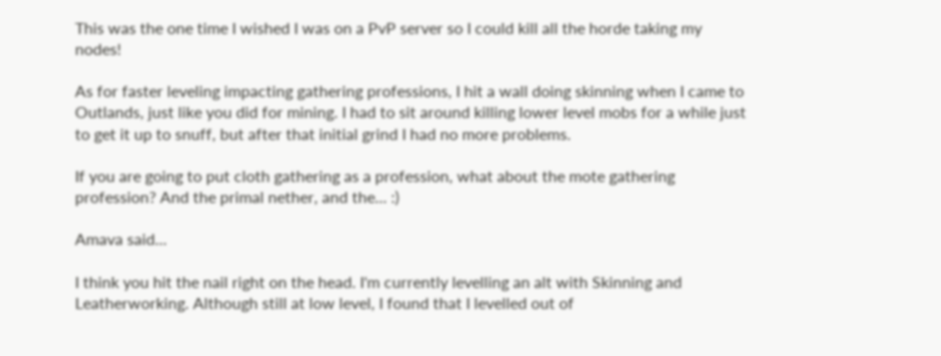This was the one time I wished I was on a PvP server so I could kill all the horde taking my nodes!

As for faster leveling impacting gathering professions, I hit a wall doing skinning when I came to Outlands, just like you did for mining. I had to sit around killing lower level mobs for a while just to get it up to snuff, but after that initial grind I had no more problems.

If you are going to put cloth gathering as a profession, what about the mote gathering profession? And the primal nether, and the... :)

Amava said...

I think you hit the nail right on the head. I'm currently levelling an alt with Skinning and Leatherworking. Although still at low level, I found that I levelled out of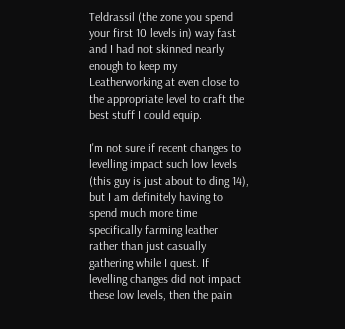Teldrassil (the zone you spend your first 10 levels in) way fast and I had not skinned nearly enough to keep my Leatherworking at even close to the appropriate level to craft the best stuff I could equip.

I'm not sure if recent changes to levelling impact such low levels (this guy is just about to ding 14), but I am definitely having to spend much more time specifically farming leather rather than just casually gathering while I quest. If levelling changes did not impact these low levels, then the pain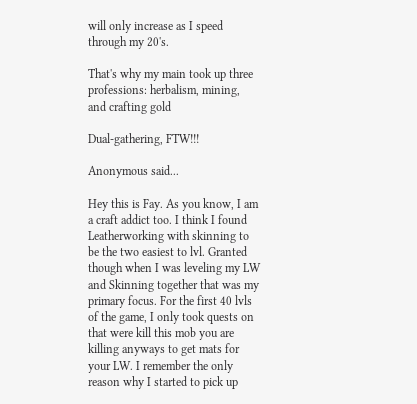will only increase as I speed through my 20's.

That's why my main took up three professions: herbalism, mining, and crafting gold

Dual-gathering, FTW!!!

Anonymous said...

Hey this is Fay. As you know, I am a craft addict too. I think I found Leatherworking with skinning to be the two easiest to lvl. Granted though when I was leveling my LW and Skinning together that was my primary focus. For the first 40 lvls of the game, I only took quests on that were kill this mob you are killing anyways to get mats for your LW. I remember the only reason why I started to pick up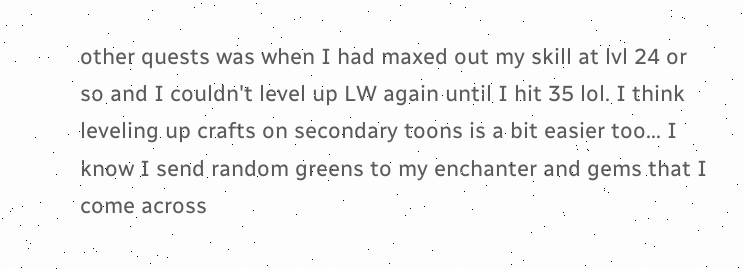other quests was when I had maxed out my skill at lvl 24 or so and I couldn't level up LW again until I hit 35 lol. I think leveling up crafts on secondary toons is a bit easier too... I know I send random greens to my enchanter and gems that I come across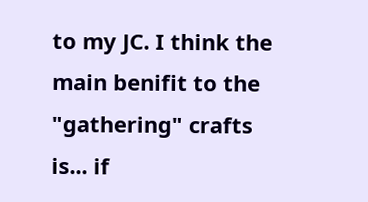to my JC. I think the main benifit to the "gathering" crafts is... if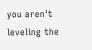you aren't leveling the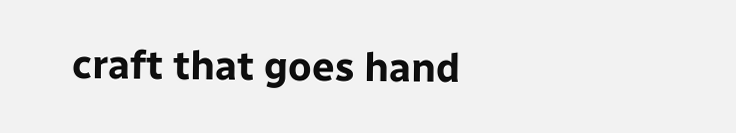craft that goes hand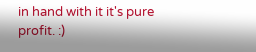in hand with it it's pure profit. :)